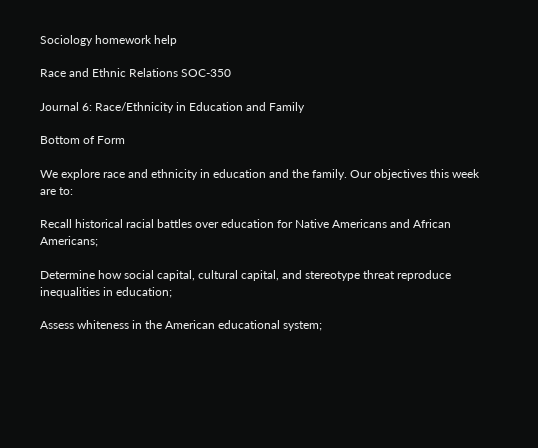Sociology homework help

Race and Ethnic Relations SOC-350

Journal 6: Race/Ethnicity in Education and Family

Bottom of Form

We explore race and ethnicity in education and the family. Our objectives this week are to:

Recall historical racial battles over education for Native Americans and African Americans;

Determine how social capital, cultural capital, and stereotype threat reproduce inequalities in education;

Assess whiteness in the American educational system;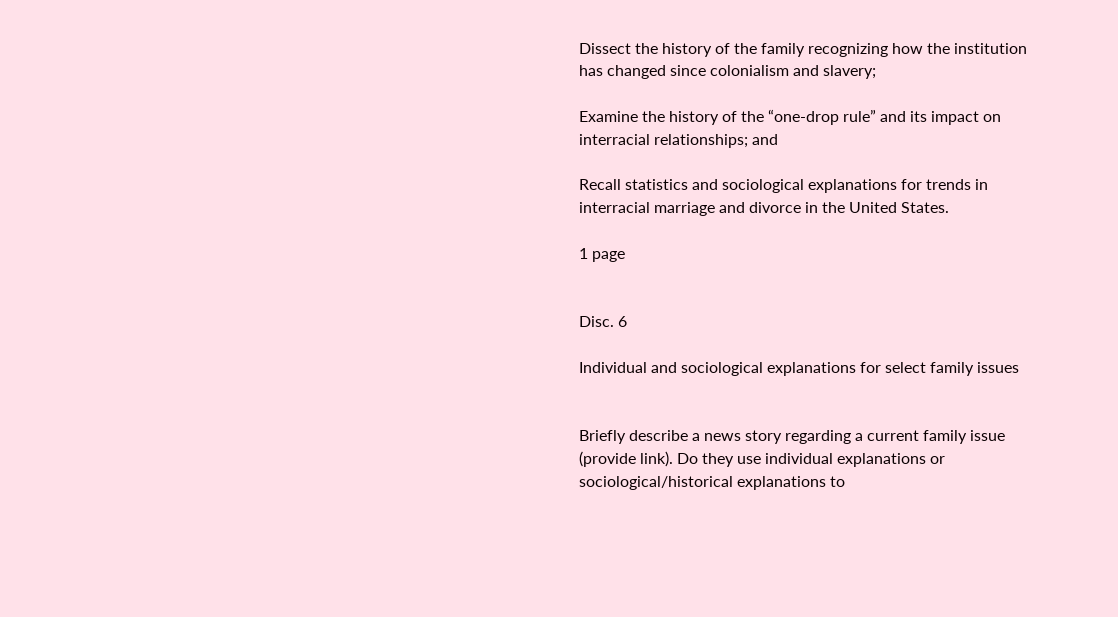Dissect the history of the family recognizing how the institution has changed since colonialism and slavery;

Examine the history of the “one-drop rule” and its impact on interracial relationships; and

Recall statistics and sociological explanations for trends in interracial marriage and divorce in the United States.

1 page


Disc. 6

Individual and sociological explanations for select family issues


Briefly describe a news story regarding a current family issue (provide link). Do they use individual explanations or sociological/historical explanations to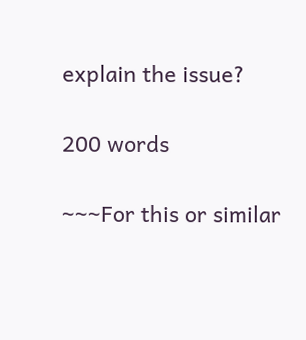explain the issue?

200 words

~~~For this or similar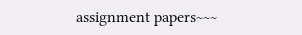assignment papers~~~